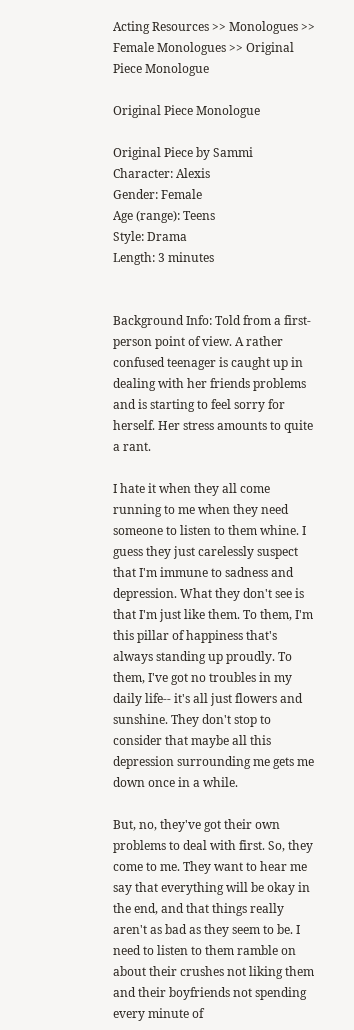Acting Resources >> Monologues >> Female Monologues >> Original Piece Monologue

Original Piece Monologue

Original Piece by Sammi
Character: Alexis
Gender: Female
Age (range): Teens
Style: Drama
Length: 3 minutes


Background Info: Told from a first-person point of view. A rather confused teenager is caught up in dealing with her friends problems and is starting to feel sorry for herself. Her stress amounts to quite a rant.

I hate it when they all come running to me when they need someone to listen to them whine. I guess they just carelessly suspect that I'm immune to sadness and depression. What they don't see is that I'm just like them. To them, I'm this pillar of happiness that's always standing up proudly. To them, I've got no troubles in my daily life-- it's all just flowers and sunshine. They don't stop to consider that maybe all this depression surrounding me gets me down once in a while.

But, no, they've got their own problems to deal with first. So, they come to me. They want to hear me say that everything will be okay in the end, and that things really aren't as bad as they seem to be. I need to listen to them ramble on about their crushes not liking them and their boyfriends not spending every minute of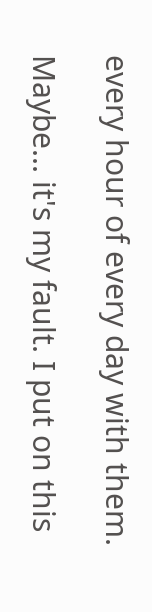every hour of every day with them.

Maybe... it's my fault. I put on this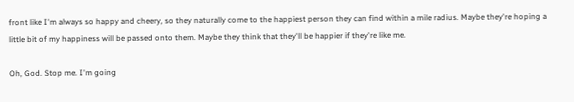front like I'm always so happy and cheery, so they naturally come to the happiest person they can find within a mile radius. Maybe they're hoping a little bit of my happiness will be passed onto them. Maybe they think that they'll be happier if they're like me.

Oh, God. Stop me. I'm going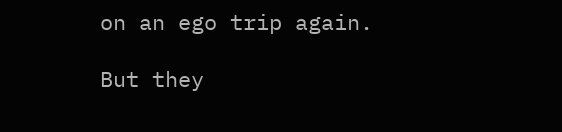on an ego trip again.

But they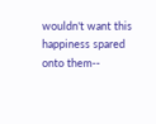wouldn't want this happiness spared onto them--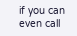if you can even call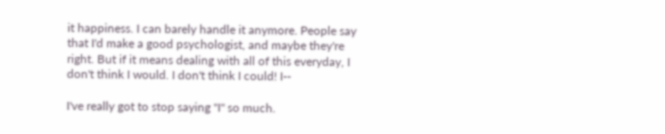it happiness. I can barely handle it anymore. People say that I'd make a good psychologist, and maybe they're right. But if it means dealing with all of this everyday, I don't think I would. I don't think I could! I--

I've really got to stop saying "I" so much.